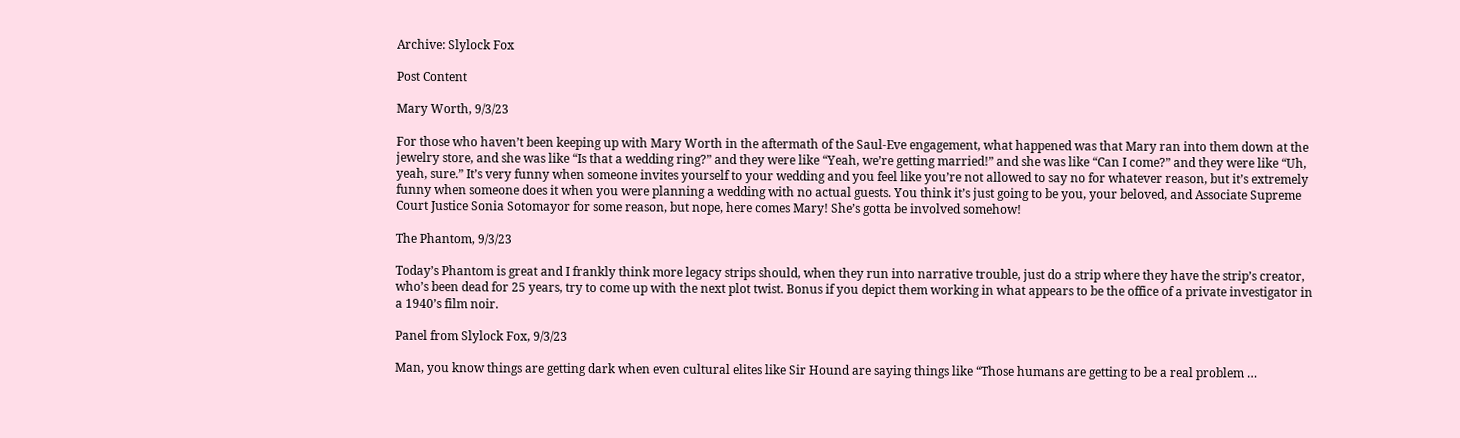Archive: Slylock Fox

Post Content

Mary Worth, 9/3/23

For those who haven’t been keeping up with Mary Worth in the aftermath of the Saul-Eve engagement, what happened was that Mary ran into them down at the jewelry store, and she was like “Is that a wedding ring?” and they were like “Yeah, we’re getting married!” and she was like “Can I come?” and they were like “Uh, yeah, sure.” It’s very funny when someone invites yourself to your wedding and you feel like you’re not allowed to say no for whatever reason, but it’s extremely funny when someone does it when you were planning a wedding with no actual guests. You think it’s just going to be you, your beloved, and Associate Supreme Court Justice Sonia Sotomayor for some reason, but nope, here comes Mary! She’s gotta be involved somehow!

The Phantom, 9/3/23

Today’s Phantom is great and I frankly think more legacy strips should, when they run into narrative trouble, just do a strip where they have the strip’s creator, who’s been dead for 25 years, try to come up with the next plot twist. Bonus if you depict them working in what appears to be the office of a private investigator in a 1940’s film noir.

Panel from Slylock Fox, 9/3/23

Man, you know things are getting dark when even cultural elites like Sir Hound are saying things like “Those humans are getting to be a real problem …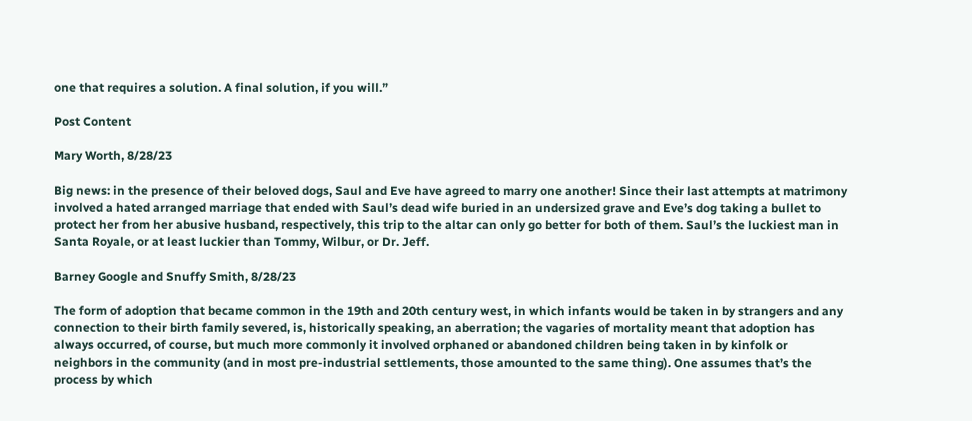one that requires a solution. A final solution, if you will.”

Post Content

Mary Worth, 8/28/23

Big news: in the presence of their beloved dogs, Saul and Eve have agreed to marry one another! Since their last attempts at matrimony involved a hated arranged marriage that ended with Saul’s dead wife buried in an undersized grave and Eve’s dog taking a bullet to protect her from her abusive husband, respectively, this trip to the altar can only go better for both of them. Saul’s the luckiest man in Santa Royale, or at least luckier than Tommy, Wilbur, or Dr. Jeff.

Barney Google and Snuffy Smith, 8/28/23

The form of adoption that became common in the 19th and 20th century west, in which infants would be taken in by strangers and any connection to their birth family severed, is, historically speaking, an aberration; the vagaries of mortality meant that adoption has always occurred, of course, but much more commonly it involved orphaned or abandoned children being taken in by kinfolk or neighbors in the community (and in most pre-industrial settlements, those amounted to the same thing). One assumes that’s the process by which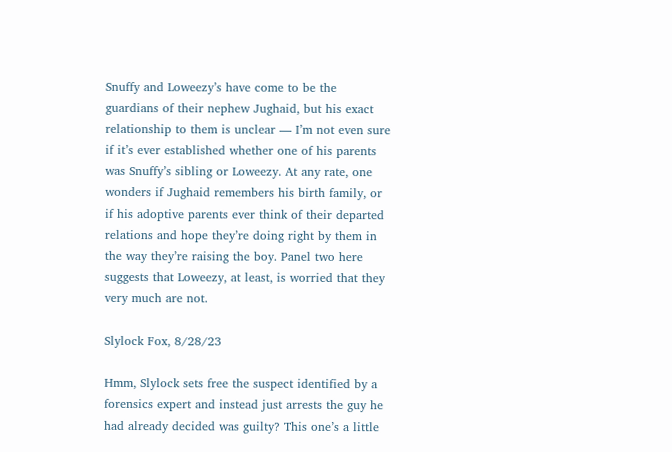Snuffy and Loweezy’s have come to be the guardians of their nephew Jughaid, but his exact relationship to them is unclear — I’m not even sure if it’s ever established whether one of his parents was Snuffy’s sibling or Loweezy. At any rate, one wonders if Jughaid remembers his birth family, or if his adoptive parents ever think of their departed relations and hope they’re doing right by them in the way they’re raising the boy. Panel two here suggests that Loweezy, at least, is worried that they very much are not.

Slylock Fox, 8/28/23

Hmm, Slylock sets free the suspect identified by a forensics expert and instead just arrests the guy he had already decided was guilty? This one’s a little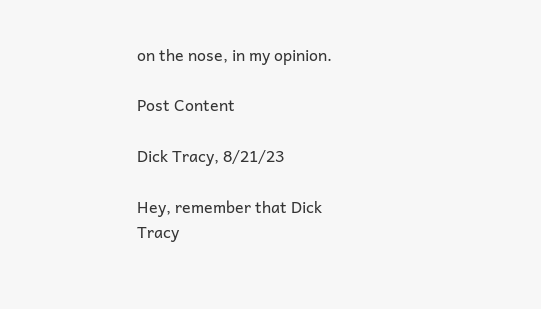on the nose, in my opinion.

Post Content

Dick Tracy, 8/21/23

Hey, remember that Dick Tracy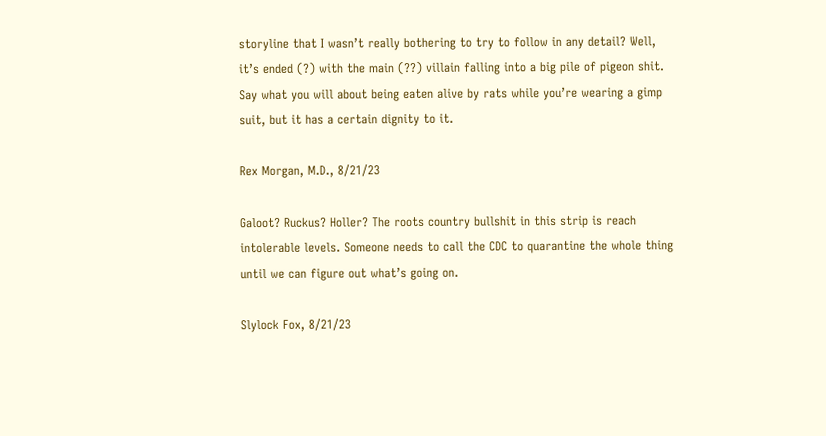storyline that I wasn’t really bothering to try to follow in any detail? Well, it’s ended (?) with the main (??) villain falling into a big pile of pigeon shit. Say what you will about being eaten alive by rats while you’re wearing a gimp suit, but it has a certain dignity to it.

Rex Morgan, M.D., 8/21/23

Galoot? Ruckus? Holler? The roots country bullshit in this strip is reach intolerable levels. Someone needs to call the CDC to quarantine the whole thing until we can figure out what’s going on.

Slylock Fox, 8/21/23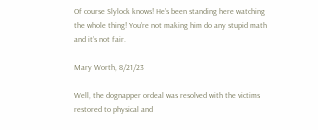Of course Slylock knows! He’s been standing here watching the whole thing! You’re not making him do any stupid math and it’s not fair.

Mary Worth, 8/21/23

Well, the dognapper ordeal was resolved with the victims restored to physical and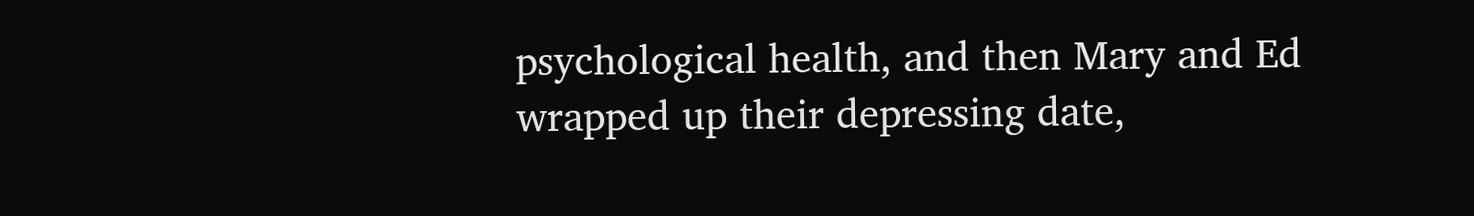psychological health, and then Mary and Ed wrapped up their depressing date,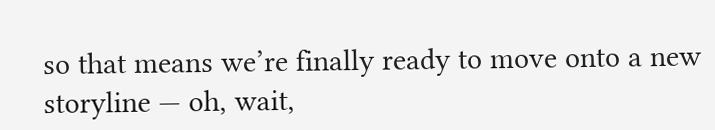so that means we’re finally ready to move onto a new storyline — oh, wait,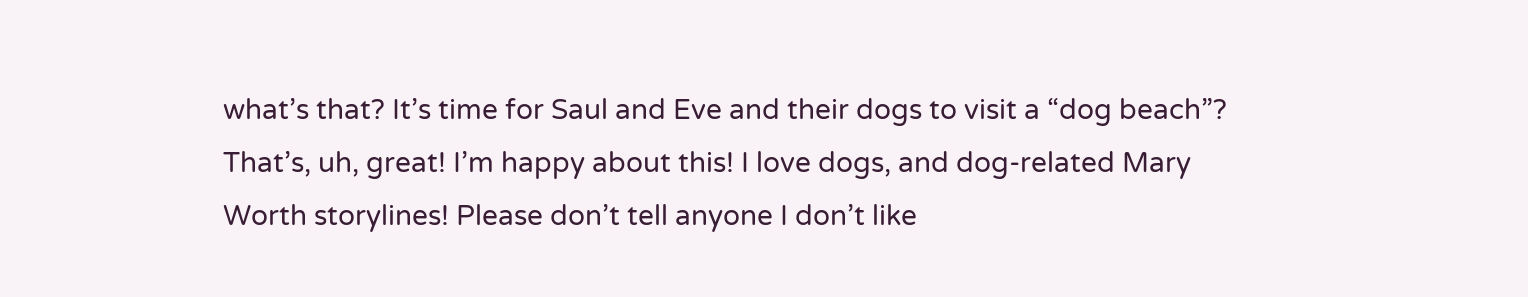what’s that? It’s time for Saul and Eve and their dogs to visit a “dog beach”? That’s, uh, great! I’m happy about this! I love dogs, and dog-related Mary Worth storylines! Please don’t tell anyone I don’t like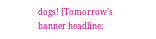dogs! [Tomorrow’s banner headline: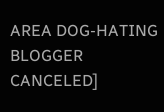AREA DOG-HATING BLOGGER CANCELED]